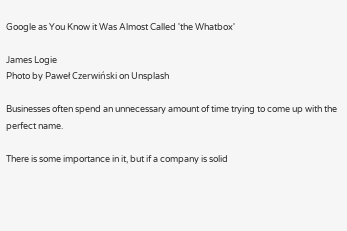Google as You Know it Was Almost Called 'the Whatbox'

James Logie
Photo by Paweł Czerwiński on Unsplash

Businesses often spend an unnecessary amount of time trying to come up with the perfect name.

There is some importance in it, but if a company is solid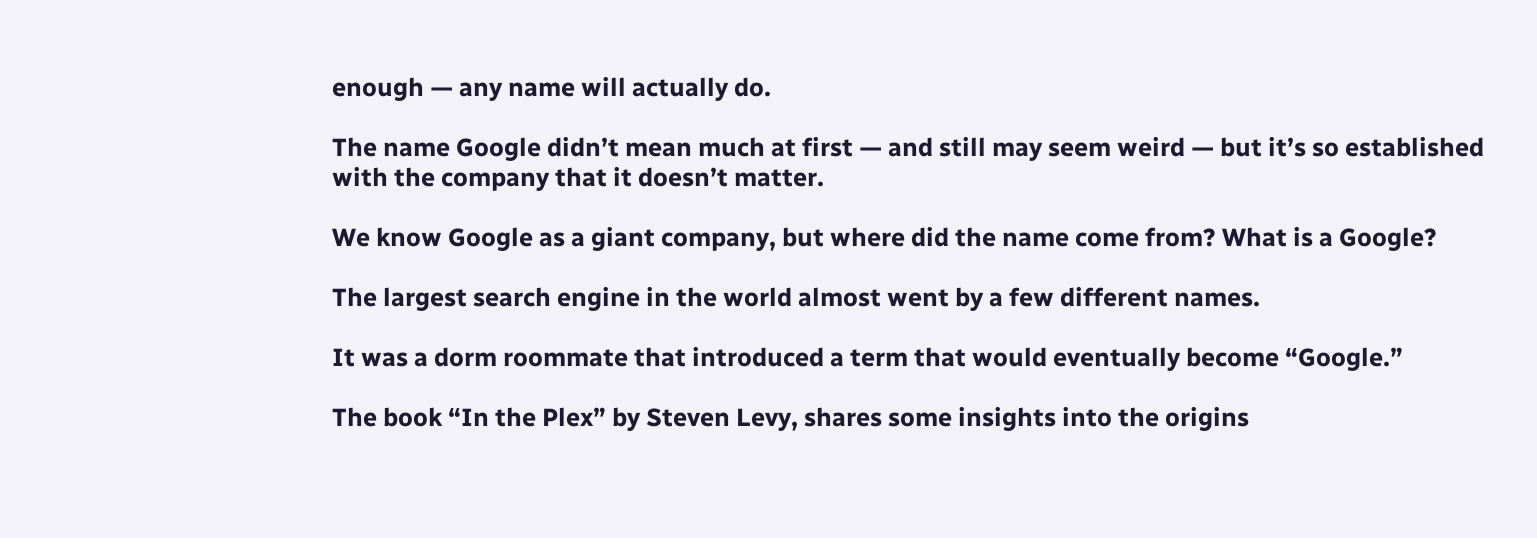enough — any name will actually do.

The name Google didn’t mean much at first — and still may seem weird — but it’s so established with the company that it doesn’t matter.

We know Google as a giant company, but where did the name come from? What is a Google?

The largest search engine in the world almost went by a few different names.

It was a dorm roommate that introduced a term that would eventually become “Google.”

The book “In the Plex” by Steven Levy, shares some insights into the origins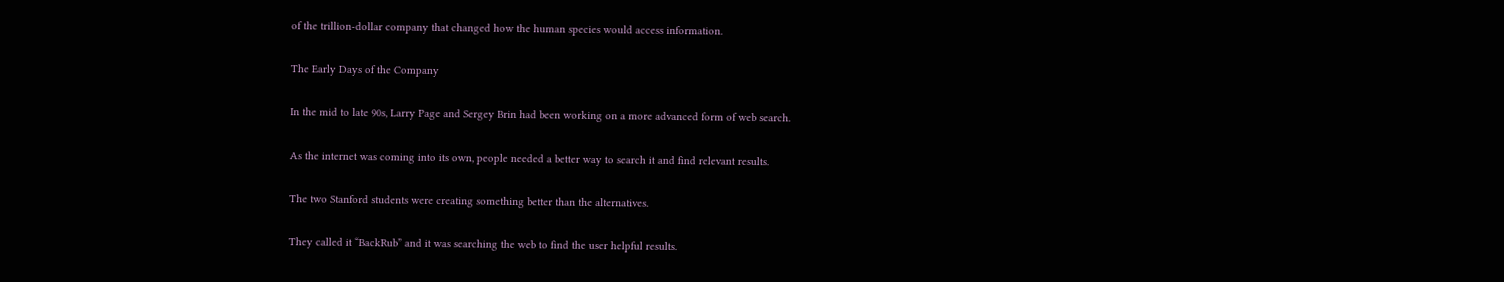of the trillion-dollar company that changed how the human species would access information.

The Early Days of the Company

In the mid to late 90s, Larry Page and Sergey Brin had been working on a more advanced form of web search.

As the internet was coming into its own, people needed a better way to search it and find relevant results.

The two Stanford students were creating something better than the alternatives.

They called it “BackRub” and it was searching the web to find the user helpful results.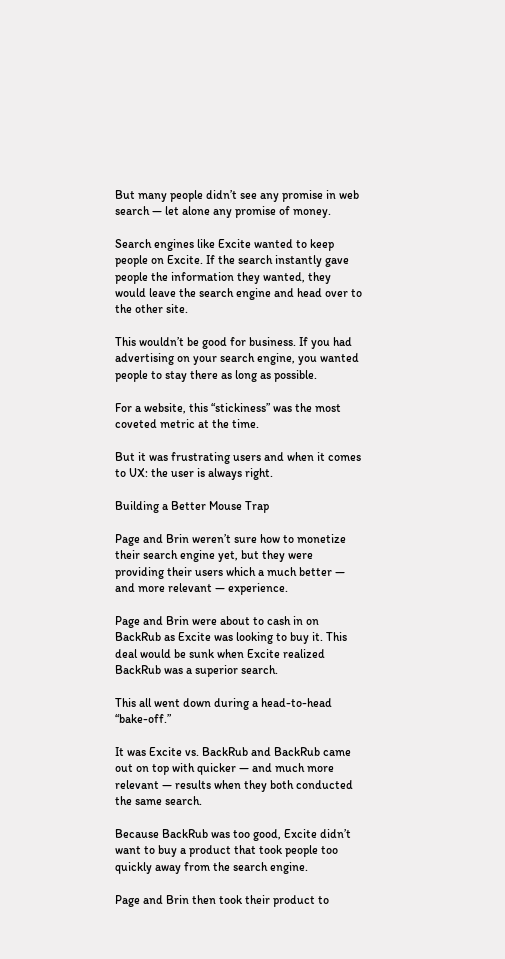But many people didn’t see any promise in web search — let alone any promise of money.

Search engines like Excite wanted to keep people on Excite. If the search instantly gave people the information they wanted, they would leave the search engine and head over to the other site.

This wouldn’t be good for business. If you had advertising on your search engine, you wanted people to stay there as long as possible.

For a website, this “stickiness” was the most coveted metric at the time.

But it was frustrating users and when it comes to UX: the user is always right.

Building a Better Mouse Trap

Page and Brin weren’t sure how to monetize their search engine yet, but they were providing their users which a much better — and more relevant — experience.

Page and Brin were about to cash in on BackRub as Excite was looking to buy it. This deal would be sunk when Excite realized BackRub was a superior search.

This all went down during a head-to-head “bake-off.”

It was Excite vs. BackRub and BackRub came out on top with quicker — and much more relevant — results when they both conducted the same search.

Because BackRub was too good, Excite didn’t want to buy a product that took people too quickly away from the search engine.

Page and Brin then took their product to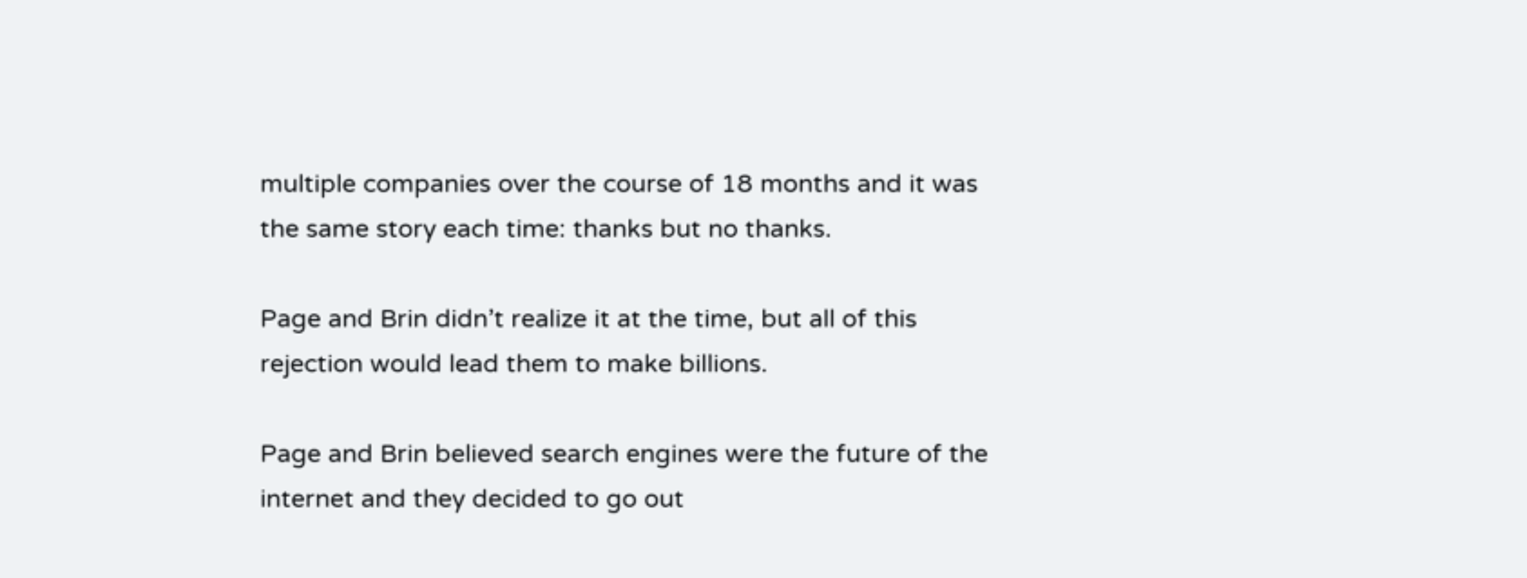multiple companies over the course of 18 months and it was the same story each time: thanks but no thanks.

Page and Brin didn’t realize it at the time, but all of this rejection would lead them to make billions.

Page and Brin believed search engines were the future of the internet and they decided to go out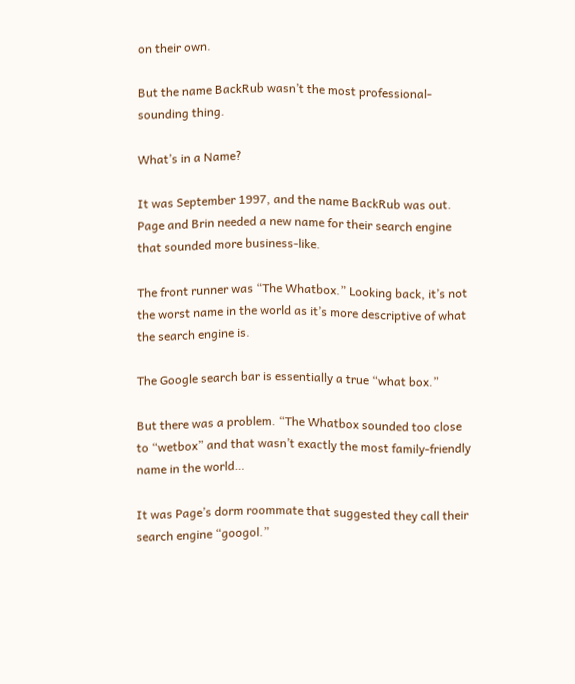on their own.

But the name BackRub wasn’t the most professional-sounding thing.

What’s in a Name?

It was September 1997, and the name BackRub was out. Page and Brin needed a new name for their search engine that sounded more business-like.

The front runner was “The Whatbox.” Looking back, it’s not the worst name in the world as it’s more descriptive of what the search engine is.

The Google search bar is essentially a true “what box.”

But there was a problem. “The Whatbox sounded too close to “wetbox” and that wasn’t exactly the most family-friendly name in the world…

It was Page’s dorm roommate that suggested they call their search engine “googol.”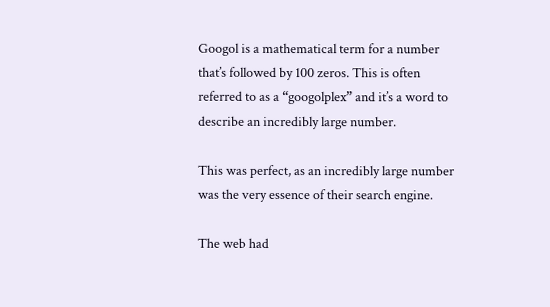Googol is a mathematical term for a number that’s followed by 100 zeros. This is often referred to as a “googolplex” and it’s a word to describe an incredibly large number.

This was perfect, as an incredibly large number was the very essence of their search engine.

The web had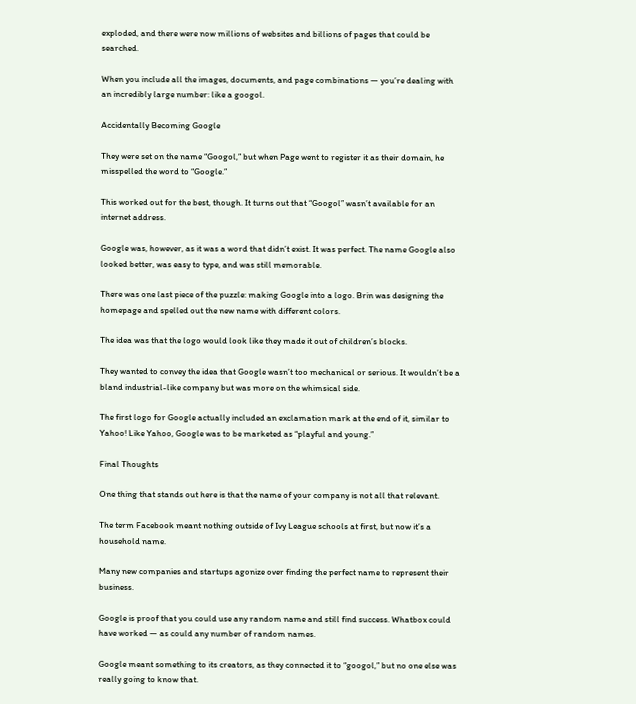exploded, and there were now millions of websites and billions of pages that could be searched.

When you include all the images, documents, and page combinations — you’re dealing with an incredibly large number: like a googol.

Accidentally Becoming Google

They were set on the name “Googol,” but when Page went to register it as their domain, he misspelled the word to “Google.”

This worked out for the best, though. It turns out that “Googol” wasn’t available for an internet address.

Google was, however, as it was a word that didn’t exist. It was perfect. The name Google also looked better, was easy to type, and was still memorable.

There was one last piece of the puzzle: making Google into a logo. Brin was designing the homepage and spelled out the new name with different colors.

The idea was that the logo would look like they made it out of children’s blocks.

They wanted to convey the idea that Google wasn’t too mechanical or serious. It wouldn’t be a bland industrial-like company but was more on the whimsical side.

The first logo for Google actually included an exclamation mark at the end of it, similar to Yahoo! Like Yahoo, Google was to be marketed as “playful and young.”

Final Thoughts

One thing that stands out here is that the name of your company is not all that relevant.

The term Facebook meant nothing outside of Ivy League schools at first, but now it’s a household name.

Many new companies and startups agonize over finding the perfect name to represent their business.

Google is proof that you could use any random name and still find success. Whatbox could have worked — as could any number of random names.

Google meant something to its creators, as they connected it to “googol,” but no one else was really going to know that.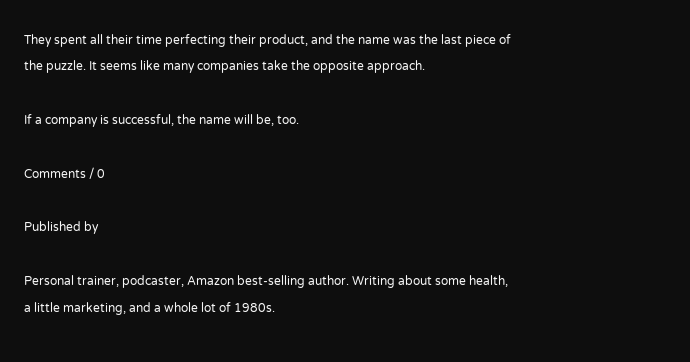They spent all their time perfecting their product, and the name was the last piece of the puzzle. It seems like many companies take the opposite approach.

If a company is successful, the name will be, too.

Comments / 0

Published by

Personal trainer, podcaster, Amazon best-selling author. Writing about some health, a little marketing, and a whole lot of 1980s.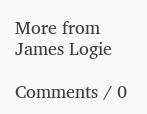More from James Logie

Comments / 0